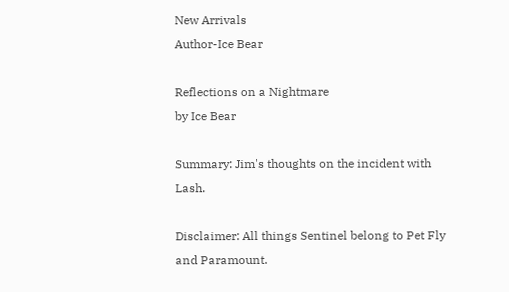New Arrivals
Author-Ice Bear

Reflections on a Nightmare
by Ice Bear

Summary: Jim's thoughts on the incident with Lash.

Disclaimer: All things Sentinel belong to Pet Fly and Paramount.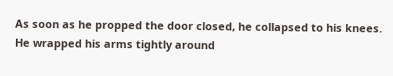As soon as he propped the door closed, he collapsed to his knees. He wrapped his arms tightly around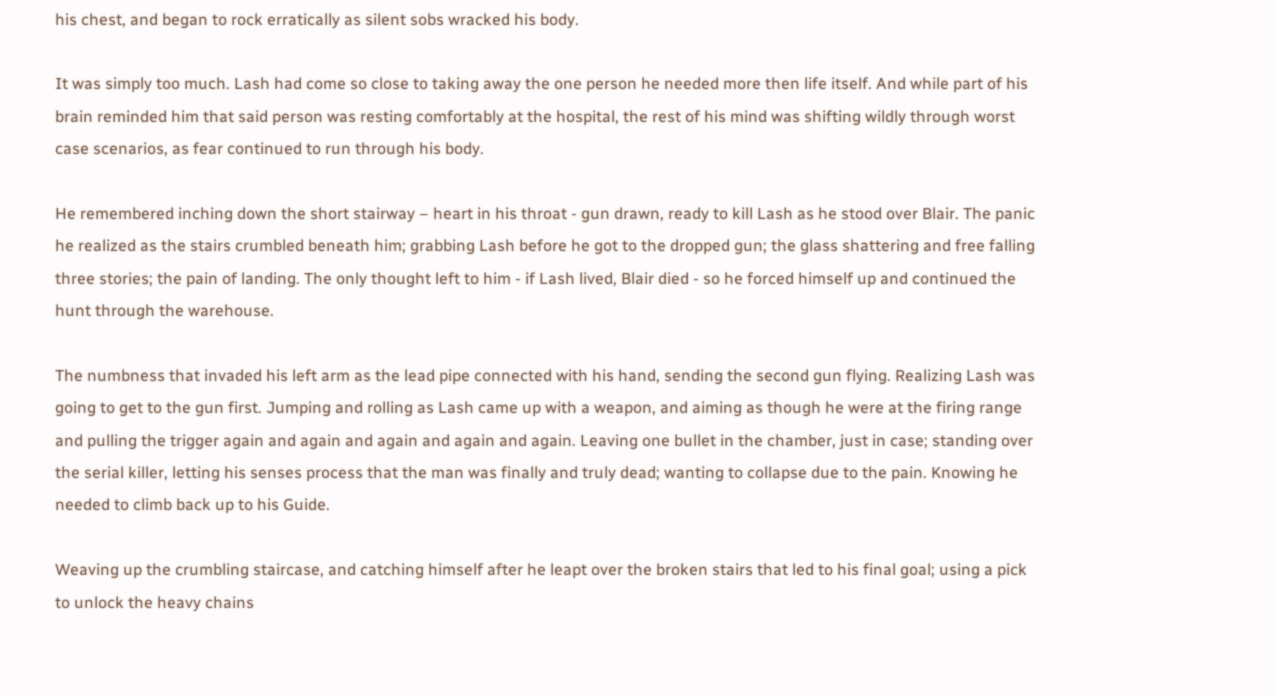his chest, and began to rock erratically as silent sobs wracked his body.

It was simply too much. Lash had come so close to taking away the one person he needed more then life itself. And while part of his brain reminded him that said person was resting comfortably at the hospital, the rest of his mind was shifting wildly through worst case scenarios, as fear continued to run through his body.

He remembered inching down the short stairway – heart in his throat - gun drawn, ready to kill Lash as he stood over Blair. The panic he realized as the stairs crumbled beneath him; grabbing Lash before he got to the dropped gun; the glass shattering and free falling three stories; the pain of landing. The only thought left to him - if Lash lived, Blair died - so he forced himself up and continued the hunt through the warehouse.

The numbness that invaded his left arm as the lead pipe connected with his hand, sending the second gun flying. Realizing Lash was going to get to the gun first. Jumping and rolling as Lash came up with a weapon, and aiming as though he were at the firing range and pulling the trigger again and again and again and again and again. Leaving one bullet in the chamber, just in case; standing over the serial killer, letting his senses process that the man was finally and truly dead; wanting to collapse due to the pain. Knowing he needed to climb back up to his Guide.

Weaving up the crumbling staircase, and catching himself after he leapt over the broken stairs that led to his final goal; using a pick to unlock the heavy chains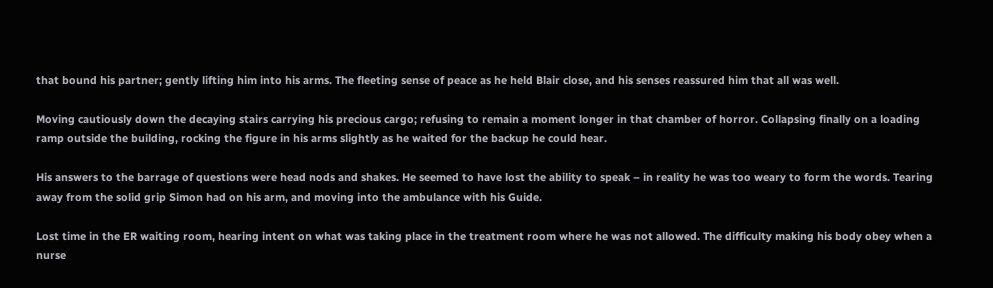that bound his partner; gently lifting him into his arms. The fleeting sense of peace as he held Blair close, and his senses reassured him that all was well.

Moving cautiously down the decaying stairs carrying his precious cargo; refusing to remain a moment longer in that chamber of horror. Collapsing finally on a loading ramp outside the building, rocking the figure in his arms slightly as he waited for the backup he could hear.

His answers to the barrage of questions were head nods and shakes. He seemed to have lost the ability to speak – in reality he was too weary to form the words. Tearing away from the solid grip Simon had on his arm, and moving into the ambulance with his Guide.

Lost time in the ER waiting room, hearing intent on what was taking place in the treatment room where he was not allowed. The difficulty making his body obey when a nurse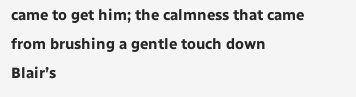came to get him; the calmness that came from brushing a gentle touch down Blair’s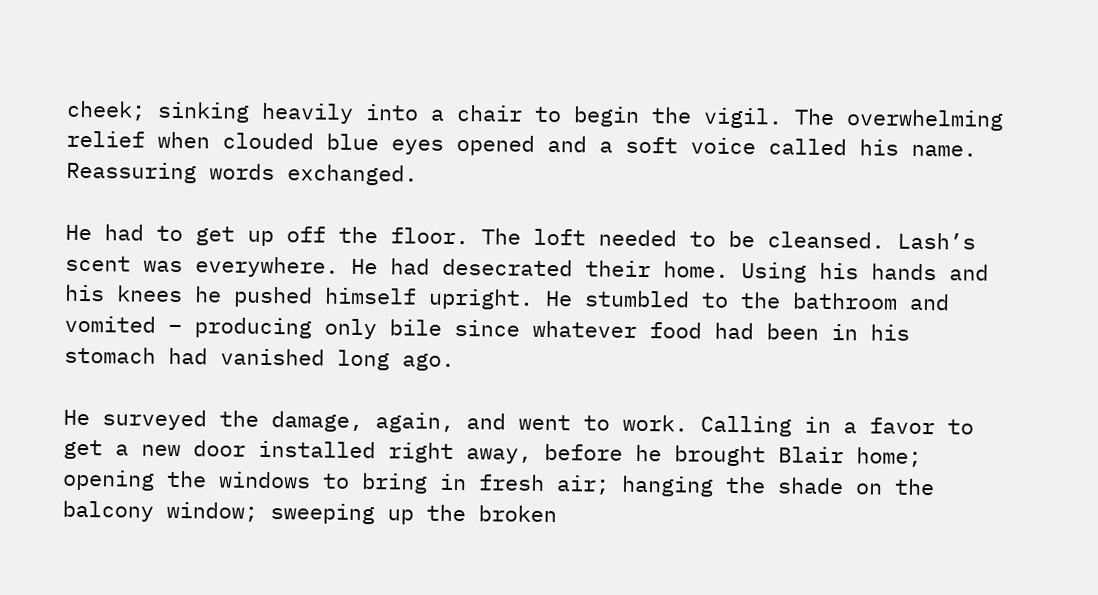cheek; sinking heavily into a chair to begin the vigil. The overwhelming relief when clouded blue eyes opened and a soft voice called his name. Reassuring words exchanged.

He had to get up off the floor. The loft needed to be cleansed. Lash’s scent was everywhere. He had desecrated their home. Using his hands and his knees he pushed himself upright. He stumbled to the bathroom and vomited – producing only bile since whatever food had been in his stomach had vanished long ago.

He surveyed the damage, again, and went to work. Calling in a favor to get a new door installed right away, before he brought Blair home; opening the windows to bring in fresh air; hanging the shade on the balcony window; sweeping up the broken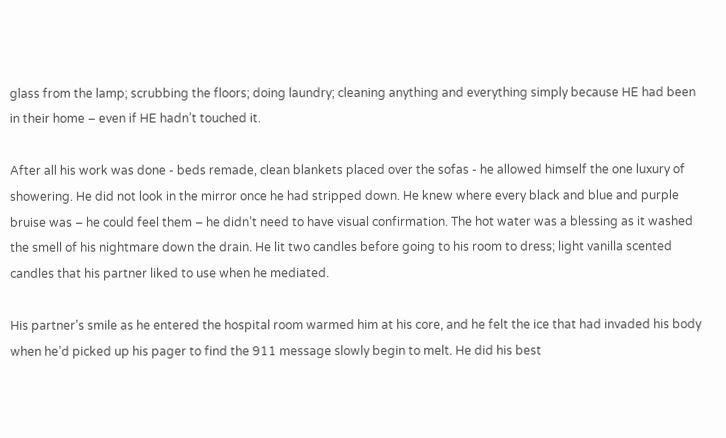glass from the lamp; scrubbing the floors; doing laundry; cleaning anything and everything simply because HE had been in their home – even if HE hadn’t touched it.

After all his work was done - beds remade, clean blankets placed over the sofas - he allowed himself the one luxury of showering. He did not look in the mirror once he had stripped down. He knew where every black and blue and purple bruise was – he could feel them – he didn’t need to have visual confirmation. The hot water was a blessing as it washed the smell of his nightmare down the drain. He lit two candles before going to his room to dress; light vanilla scented candles that his partner liked to use when he mediated.

His partner’s smile as he entered the hospital room warmed him at his core, and he felt the ice that had invaded his body when he’d picked up his pager to find the 911 message slowly begin to melt. He did his best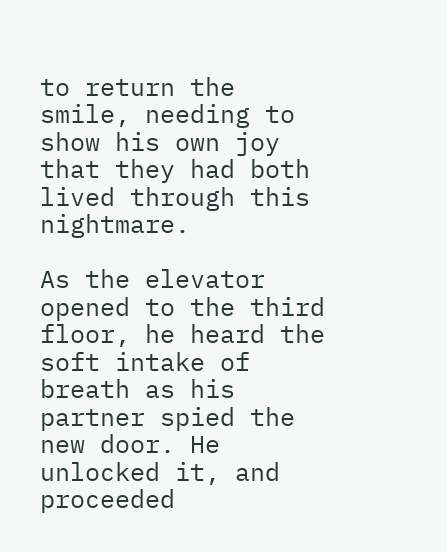to return the smile, needing to show his own joy that they had both lived through this nightmare.

As the elevator opened to the third floor, he heard the soft intake of breath as his partner spied the new door. He unlocked it, and proceeded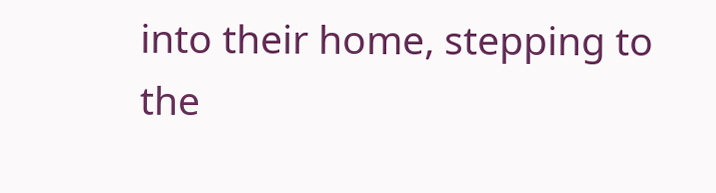into their home, stepping to the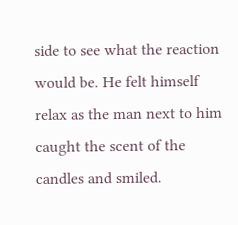side to see what the reaction would be. He felt himself relax as the man next to him caught the scent of the candles and smiled.